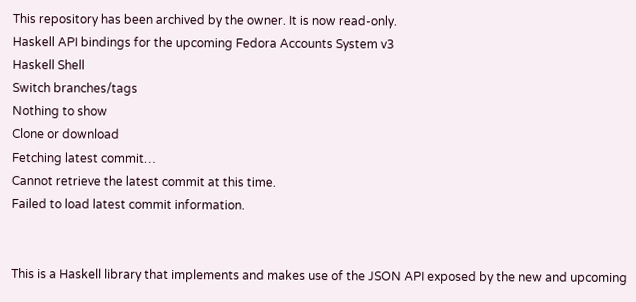This repository has been archived by the owner. It is now read-only.
Haskell API bindings for the upcoming Fedora Accounts System v3
Haskell Shell
Switch branches/tags
Nothing to show
Clone or download
Fetching latest commit…
Cannot retrieve the latest commit at this time.
Failed to load latest commit information.


This is a Haskell library that implements and makes use of the JSON API exposed by the new and upcoming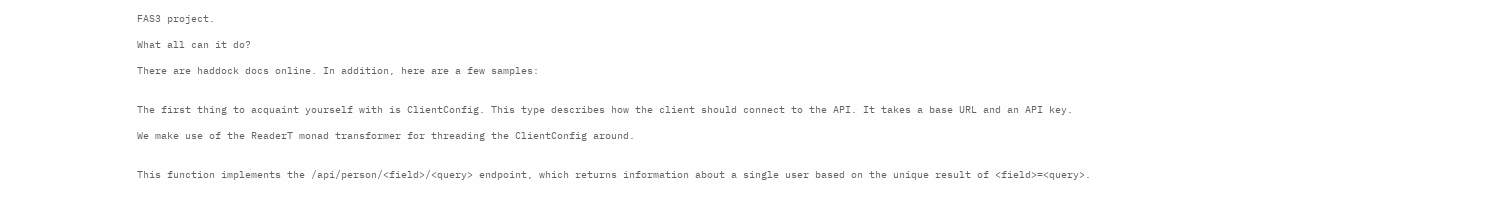FAS3 project.

What all can it do?

There are haddock docs online. In addition, here are a few samples:


The first thing to acquaint yourself with is ClientConfig. This type describes how the client should connect to the API. It takes a base URL and an API key.

We make use of the ReaderT monad transformer for threading the ClientConfig around.


This function implements the /api/person/<field>/<query> endpoint, which returns information about a single user based on the unique result of <field>=<query>.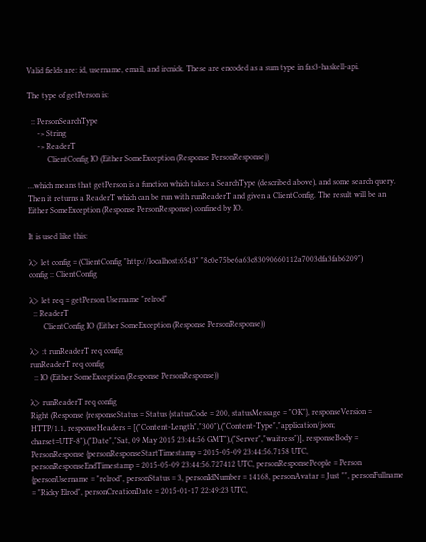Valid fields are: id, username, email, and ircnick. These are encoded as a sum type in fas3-haskell-api.

The type of getPerson is:

  :: PersonSearchType
     -> String
     -> ReaderT
          ClientConfig IO (Either SomeException (Response PersonResponse))

…which means that getPerson is a function which takes a SearchType (described above), and some search query. Then it returns a ReaderT which can be run with runReaderT and given a ClientConfig. The result will be an Either SomeException (Response PersonResponse) confined by IO.

It is used like this:

λ> let config = (ClientConfig "http://localhost:6543" "8c0e75be6a63c83090660112a7003dfa3fab6209")
config :: ClientConfig

λ> let req = getPerson Username "relrod"
  :: ReaderT
       ClientConfig IO (Either SomeException (Response PersonResponse))

λ> :t runReaderT req config
runReaderT req config
  :: IO (Either SomeException (Response PersonResponse))

λ> runReaderT req config
Right (Response {responseStatus = Status {statusCode = 200, statusMessage = "OK"}, responseVersion = HTTP/1.1, responseHeaders = [("Content-Length","300"),("Content-Type","application/json; charset=UTF-8"),("Date","Sat, 09 May 2015 23:44:56 GMT"),("Server","waitress")], responseBody = PersonResponse {personResponseStartTimestamp = 2015-05-09 23:44:56.7158 UTC, personResponseEndTimestamp = 2015-05-09 23:44:56.727412 UTC, personResponsePeople = Person {personUsername = "relrod", personStatus = 3, personIdNumber = 14168, personAvatar = Just "", personFullname = "Ricky Elrod", personCreationDate = 2015-01-17 22:49:23 UTC,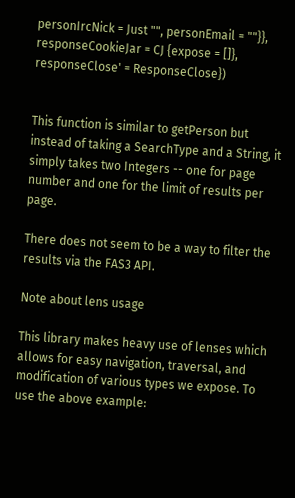personIrcNick = Just "", personEmail = ""}}, responseCookieJar = CJ {expose = []}, responseClose' = ResponseClose})


This function is similar to getPerson but instead of taking a SearchType and a String, it simply takes two Integers -- one for page number and one for the limit of results per page.

There does not seem to be a way to filter the results via the FAS3 API.

Note about lens usage

This library makes heavy use of lenses which allows for easy navigation, traversal, and modification of various types we expose. To use the above example: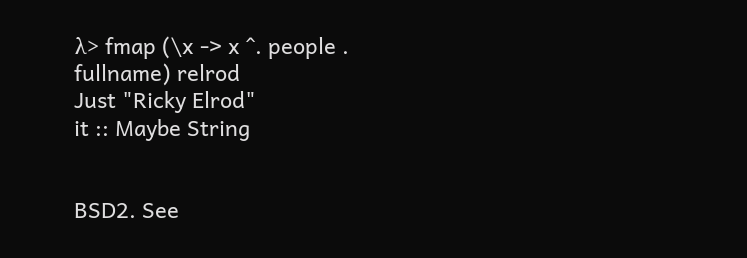λ> fmap (\x -> x ^. people . fullname) relrod
Just "Ricky Elrod"
it :: Maybe String


BSD2. See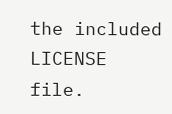the included LICENSE file.